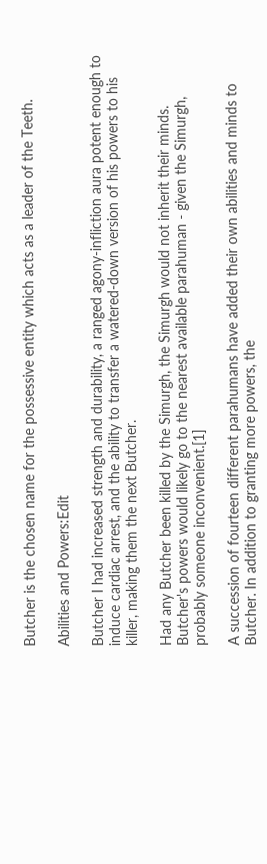Butcher is the chosen name for the possessive entity which acts as a leader of the Teeth.

Abilities and Powers:Edit

Butcher I had increased strength and durability, a ranged agony-infliction aura potent enough to induce cardiac arrest, and the ability to transfer a watered-down version of his powers to his killer, making them the next Butcher.

Had any Butcher been killed by the Simurgh, the Simurgh would not inherit their minds. Butcher's powers would likely go to the nearest available parahuman - given the Simurgh, probably someone inconvenient.[1]

A succession of fourteen different parahumans have added their own abilities and minds to Butcher. In addition to granting more powers, the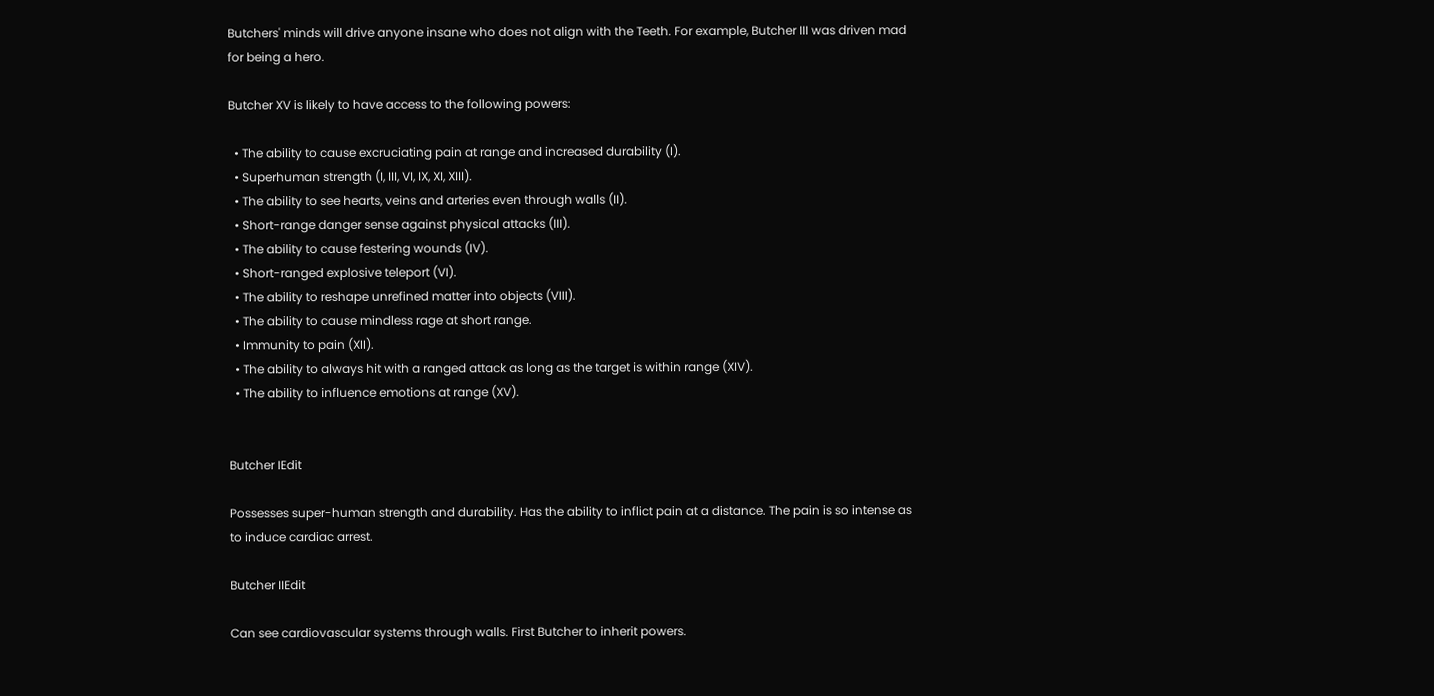Butchers' minds will drive anyone insane who does not align with the Teeth. For example, Butcher III was driven mad for being a hero.

Butcher XV is likely to have access to the following powers:

  • The ability to cause excruciating pain at range and increased durability (I).
  • Superhuman strength (I, III, VI, IX, XI, XIII).
  • The ability to see hearts, veins and arteries even through walls (II).
  • Short-range danger sense against physical attacks (III).
  • The ability to cause festering wounds (IV).
  • Short-ranged explosive teleport (VI).
  • The ability to reshape unrefined matter into objects (VIII).
  • The ability to cause mindless rage at short range.
  • Immunity to pain (XII).
  • The ability to always hit with a ranged attack as long as the target is within range (XIV).
  • The ability to influence emotions at range (XV).


Butcher IEdit

Possesses super-human strength and durability. Has the ability to inflict pain at a distance. The pain is so intense as to induce cardiac arrest.

Butcher IIEdit

Can see cardiovascular systems through walls. First Butcher to inherit powers.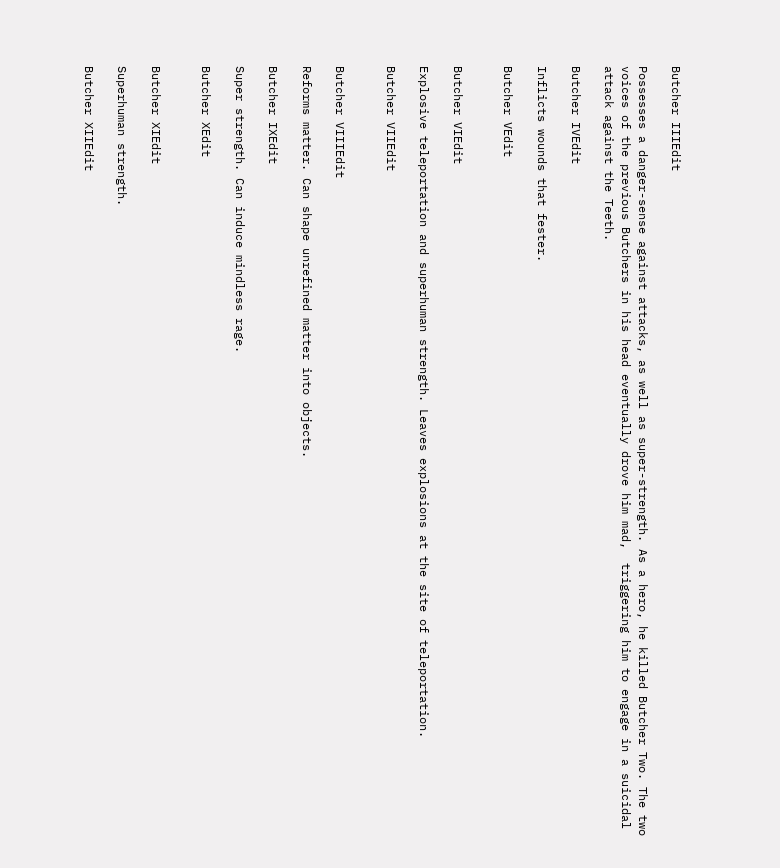Butcher IIIEdit

Possesses a danger-sense against attacks, as well as super-strength. As a hero, he killed Butcher Two. The two voices of the previous Butchers in his head eventually drove him mad,  triggering him to engage in a suicidal attack against the Teeth.

Butcher IVEdit

Inflicts wounds that fester.

Butcher VEdit


Butcher VIEdit

Explosive teleportation and superhuman strength. Leaves explosions at the site of teleportation.

Butcher VIIEdit


Butcher VIIIEdit

Reforms matter. Can shape unrefined matter into objects.

Butcher IXEdit

Super strength. Can induce mindless rage.

Butcher XEdit


Butcher XIEdit

Superhuman strength.

Butcher XIIEdit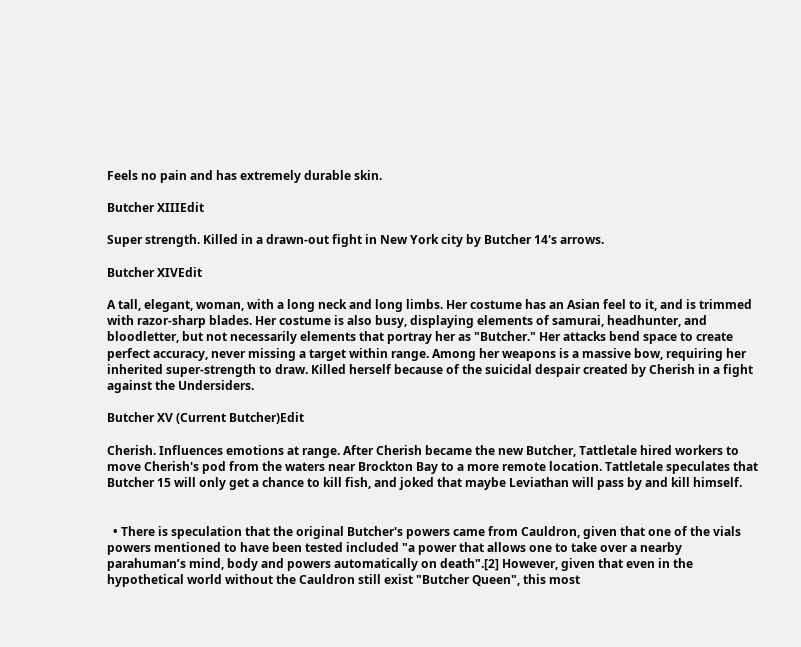Feels no pain and has extremely durable skin.

Butcher XIIIEdit

Super strength. Killed in a drawn-out fight in New York city by Butcher 14's arrows.

Butcher XIVEdit

A tall, elegant, woman, with a long neck and long limbs. Her costume has an Asian feel to it, and is trimmed with razor-sharp blades. Her costume is also busy, displaying elements of samurai, headhunter, and bloodletter, but not necessarily elements that portray her as "Butcher." Her attacks bend space to create perfect accuracy, never missing a target within range. Among her weapons is a massive bow, requiring her inherited super-strength to draw. Killed herself because of the suicidal despair created by Cherish in a fight against the Undersiders.

Butcher XV (Current Butcher)Edit

Cherish. Influences emotions at range. After Cherish became the new Butcher, Tattletale hired workers to move Cherish's pod from the waters near Brockton Bay to a more remote location. Tattletale speculates that Butcher 15 will only get a chance to kill fish, and joked that maybe Leviathan will pass by and kill himself.


  • There is speculation that the original Butcher's powers came from Cauldron, given that one of the vials powers mentioned to have been tested included "a power that allows one to take over a nearby parahuman’s mind, body and powers automatically on death".[2] However, given that even in the hypothetical world without the Cauldron still exist "Butcher Queen", this most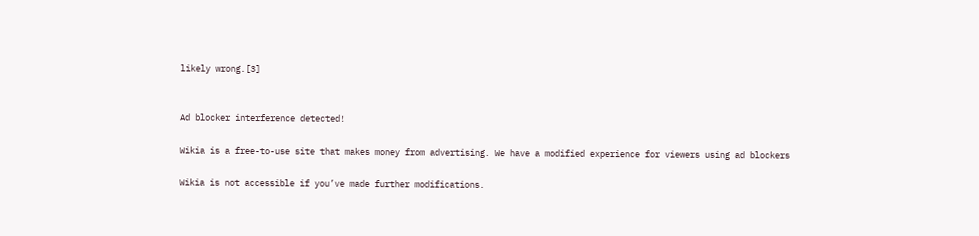likely wrong.[3]


Ad blocker interference detected!

Wikia is a free-to-use site that makes money from advertising. We have a modified experience for viewers using ad blockers

Wikia is not accessible if you’ve made further modifications.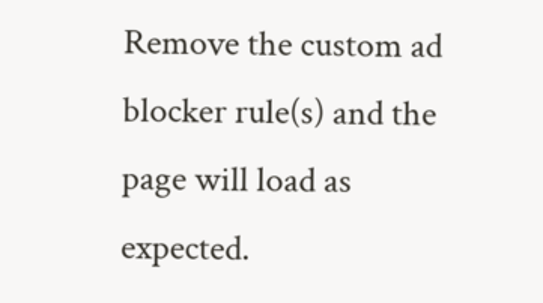Remove the custom ad blocker rule(s) and the page will load as expected.